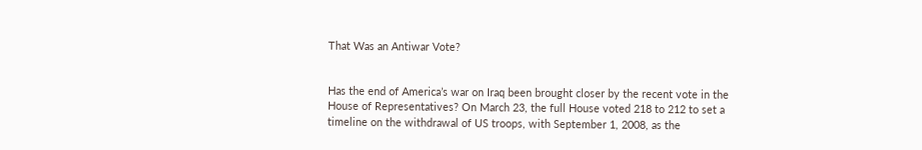That Was an Antiwar Vote?


Has the end of America’s war on Iraq been brought closer by the recent vote in the House of Representatives? On March 23, the full House voted 218 to 212 to set a timeline on the withdrawal of US troops, with September 1, 2008, as the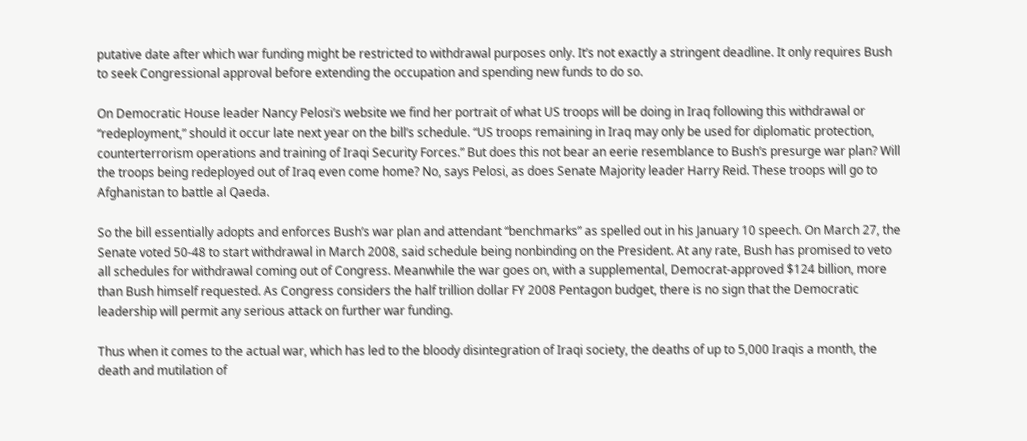putative date after which war funding might be restricted to withdrawal purposes only. It’s not exactly a stringent deadline. It only requires Bush to seek Congressional approval before extending the occupation and spending new funds to do so.

On Democratic House leader Nancy Pelosi’s website we find her portrait of what US troops will be doing in Iraq following this withdrawal or “redeployment,” should it occur late next year on the bill’s schedule. “US troops remaining in Iraq may only be used for diplomatic protection, counterterrorism operations and training of Iraqi Security Forces.” But does this not bear an eerie resemblance to Bush’s presurge war plan? Will the troops being redeployed out of Iraq even come home? No, says Pelosi, as does Senate Majority leader Harry Reid. These troops will go to Afghanistan to battle al Qaeda.

So the bill essentially adopts and enforces Bush’s war plan and attendant “benchmarks” as spelled out in his January 10 speech. On March 27, the Senate voted 50-48 to start withdrawal in March 2008, said schedule being nonbinding on the President. At any rate, Bush has promised to veto all schedules for withdrawal coming out of Congress. Meanwhile the war goes on, with a supplemental, Democrat-approved $124 billion, more than Bush himself requested. As Congress considers the half trillion dollar FY 2008 Pentagon budget, there is no sign that the Democratic leadership will permit any serious attack on further war funding.

Thus when it comes to the actual war, which has led to the bloody disintegration of Iraqi society, the deaths of up to 5,000 Iraqis a month, the death and mutilation of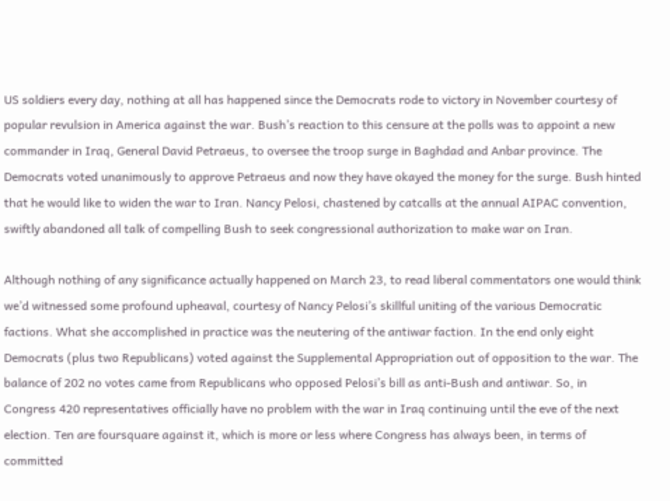US soldiers every day, nothing at all has happened since the Democrats rode to victory in November courtesy of popular revulsion in America against the war. Bush’s reaction to this censure at the polls was to appoint a new commander in Iraq, General David Petraeus, to oversee the troop surge in Baghdad and Anbar province. The Democrats voted unanimously to approve Petraeus and now they have okayed the money for the surge. Bush hinted that he would like to widen the war to Iran. Nancy Pelosi, chastened by catcalls at the annual AIPAC convention, swiftly abandoned all talk of compelling Bush to seek congressional authorization to make war on Iran.

Although nothing of any significance actually happened on March 23, to read liberal commentators one would think we’d witnessed some profound upheaval, courtesy of Nancy Pelosi’s skillful uniting of the various Democratic factions. What she accomplished in practice was the neutering of the antiwar faction. In the end only eight Democrats (plus two Republicans) voted against the Supplemental Appropriation out of opposition to the war. The balance of 202 no votes came from Republicans who opposed Pelosi’s bill as anti-Bush and antiwar. So, in Congress 420 representatives officially have no problem with the war in Iraq continuing until the eve of the next election. Ten are foursquare against it, which is more or less where Congress has always been, in terms of committed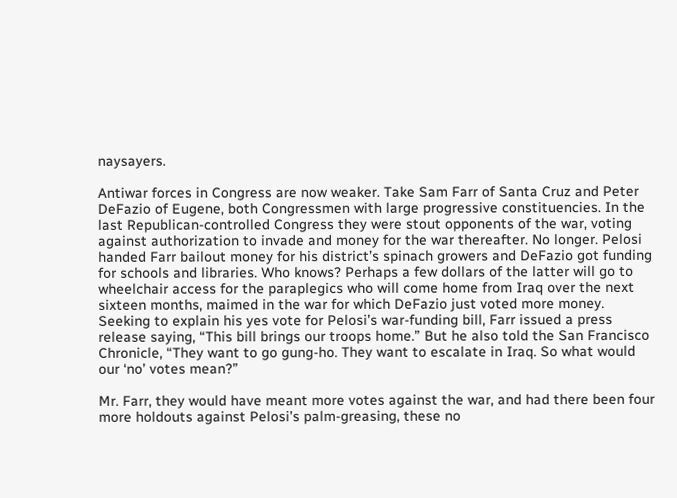naysayers.

Antiwar forces in Congress are now weaker. Take Sam Farr of Santa Cruz and Peter DeFazio of Eugene, both Congressmen with large progressive constituencies. In the last Republican-controlled Congress they were stout opponents of the war, voting against authorization to invade and money for the war thereafter. No longer. Pelosi handed Farr bailout money for his district’s spinach growers and DeFazio got funding for schools and libraries. Who knows? Perhaps a few dollars of the latter will go to wheelchair access for the paraplegics who will come home from Iraq over the next sixteen months, maimed in the war for which DeFazio just voted more money.
Seeking to explain his yes vote for Pelosi’s war-funding bill, Farr issued a press release saying, “This bill brings our troops home.” But he also told the San Francisco Chronicle, “They want to go gung-ho. They want to escalate in Iraq. So what would our ‘no’ votes mean?”

Mr. Farr, they would have meant more votes against the war, and had there been four more holdouts against Pelosi’s palm-greasing, these no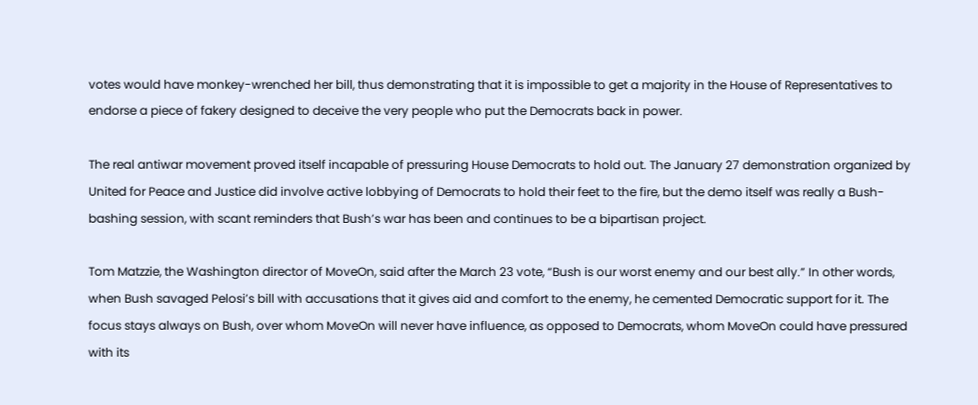votes would have monkey-wrenched her bill, thus demonstrating that it is impossible to get a majority in the House of Representatives to endorse a piece of fakery designed to deceive the very people who put the Democrats back in power.

The real antiwar movement proved itself incapable of pressuring House Democrats to hold out. The January 27 demonstration organized by United for Peace and Justice did involve active lobbying of Democrats to hold their feet to the fire, but the demo itself was really a Bush-bashing session, with scant reminders that Bush’s war has been and continues to be a bipartisan project.

Tom Matzzie, the Washington director of MoveOn, said after the March 23 vote, “Bush is our worst enemy and our best ally.” In other words, when Bush savaged Pelosi’s bill with accusations that it gives aid and comfort to the enemy, he cemented Democratic support for it. The focus stays always on Bush, over whom MoveOn will never have influence, as opposed to Democrats, whom MoveOn could have pressured with its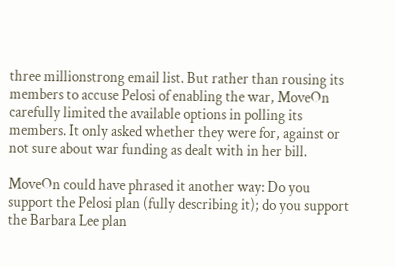three millionstrong email list. But rather than rousing its members to accuse Pelosi of enabling the war, MoveOn carefully limited the available options in polling its members. It only asked whether they were for, against or not sure about war funding as dealt with in her bill.

MoveOn could have phrased it another way: Do you support the Pelosi plan (fully describing it); do you support the Barbara Lee plan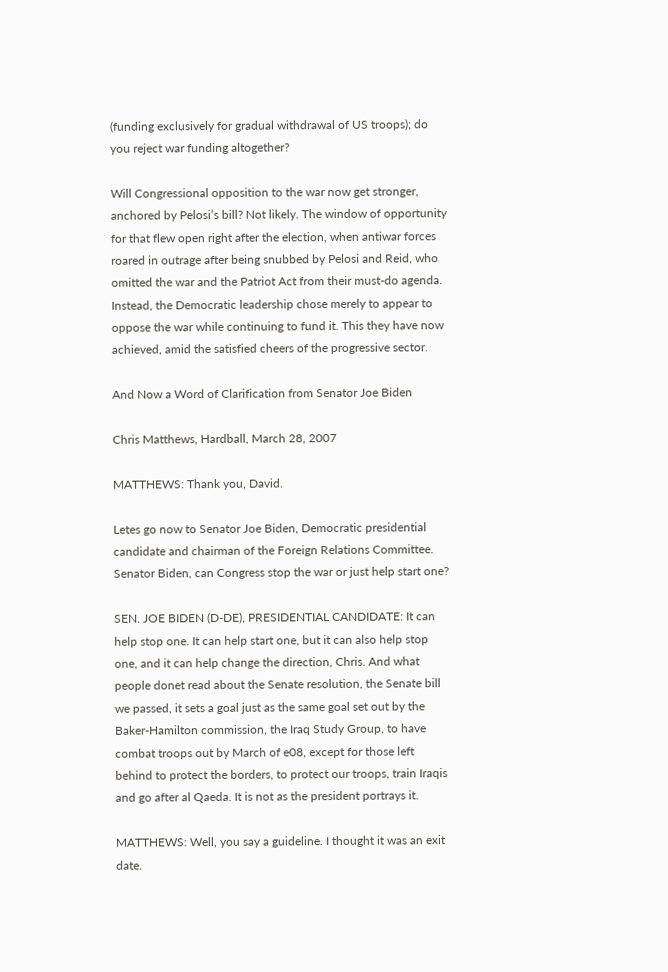(funding exclusively for gradual withdrawal of US troops); do you reject war funding altogether?

Will Congressional opposition to the war now get stronger, anchored by Pelosi’s bill? Not likely. The window of opportunity for that flew open right after the election, when antiwar forces roared in outrage after being snubbed by Pelosi and Reid, who omitted the war and the Patriot Act from their must-do agenda. Instead, the Democratic leadership chose merely to appear to oppose the war while continuing to fund it. This they have now achieved, amid the satisfied cheers of the progressive sector.

And Now a Word of Clarification from Senator Joe Biden

Chris Matthews, Hardball, March 28, 2007

MATTHEWS: Thank you, David.

Letes go now to Senator Joe Biden, Democratic presidential candidate and chairman of the Foreign Relations Committee. Senator Biden, can Congress stop the war or just help start one?

SEN. JOE BIDEN (D-DE), PRESIDENTIAL CANDIDATE: It can help stop one. It can help start one, but it can also help stop one, and it can help change the direction, Chris. And what people donet read about the Senate resolution, the Senate bill we passed, it sets a goal just as the same goal set out by the Baker-Hamilton commission, the Iraq Study Group, to have combat troops out by March of e08, except for those left behind to protect the borders, to protect our troops, train Iraqis and go after al Qaeda. It is not as the president portrays it.

MATTHEWS: Well, you say a guideline. I thought it was an exit date.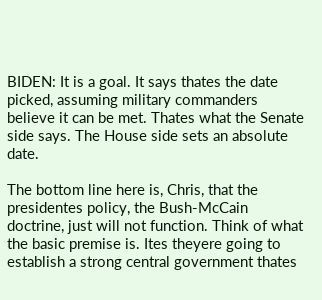BIDEN: It is a goal. It says thates the date picked, assuming military commanders believe it can be met. Thates what the Senate side says. The House side sets an absolute date.

The bottom line here is, Chris, that the presidentes policy, the Bush-McCain doctrine, just will not function. Think of what the basic premise is. Ites theyere going to establish a strong central government thates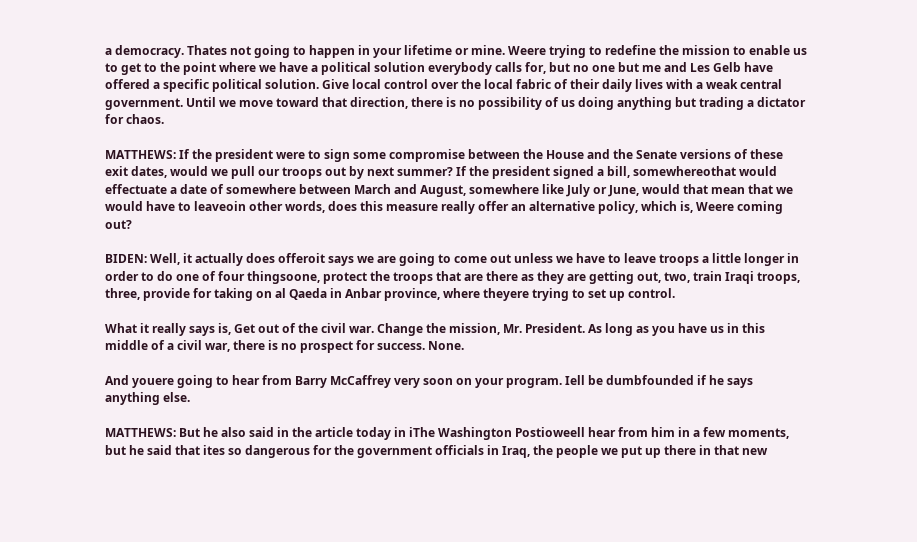a democracy. Thates not going to happen in your lifetime or mine. Weere trying to redefine the mission to enable us to get to the point where we have a political solution everybody calls for, but no one but me and Les Gelb have offered a specific political solution. Give local control over the local fabric of their daily lives with a weak central government. Until we move toward that direction, there is no possibility of us doing anything but trading a dictator for chaos.

MATTHEWS: If the president were to sign some compromise between the House and the Senate versions of these exit dates, would we pull our troops out by next summer? If the president signed a bill, somewhereothat would effectuate a date of somewhere between March and August, somewhere like July or June, would that mean that we would have to leaveoin other words, does this measure really offer an alternative policy, which is, Weere coming out?

BIDEN: Well, it actually does offeroit says we are going to come out unless we have to leave troops a little longer in order to do one of four thingsoone, protect the troops that are there as they are getting out, two, train Iraqi troops, three, provide for taking on al Qaeda in Anbar province, where theyere trying to set up control.

What it really says is, Get out of the civil war. Change the mission, Mr. President. As long as you have us in this middle of a civil war, there is no prospect for success. None.

And youere going to hear from Barry McCaffrey very soon on your program. Iell be dumbfounded if he says anything else.

MATTHEWS: But he also said in the article today in iThe Washington Postioweell hear from him in a few moments, but he said that ites so dangerous for the government officials in Iraq, the people we put up there in that new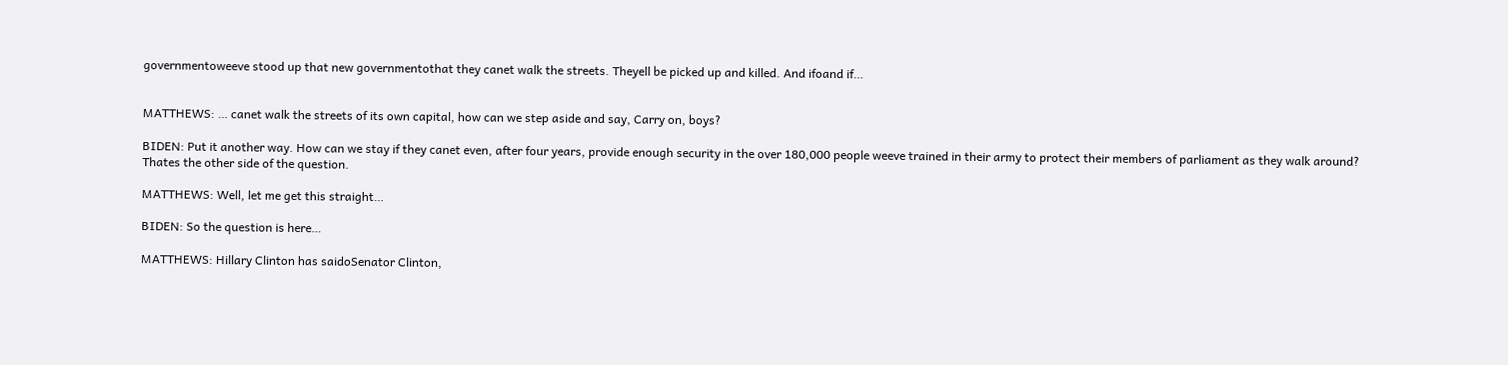governmentoweeve stood up that new governmentothat they canet walk the streets. Theyell be picked up and killed. And ifoand if…


MATTHEWS: … canet walk the streets of its own capital, how can we step aside and say, Carry on, boys?

BIDEN: Put it another way. How can we stay if they canet even, after four years, provide enough security in the over 180,000 people weeve trained in their army to protect their members of parliament as they walk around? Thates the other side of the question.

MATTHEWS: Well, let me get this straight…

BIDEN: So the question is here…

MATTHEWS: Hillary Clinton has saidoSenator Clinton,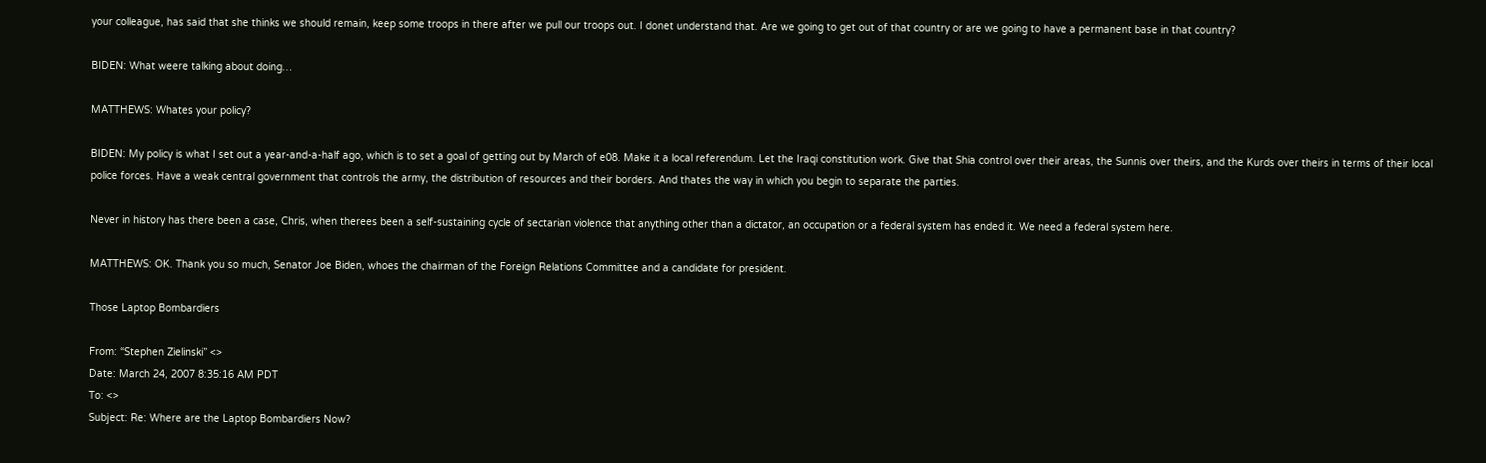your colleague, has said that she thinks we should remain, keep some troops in there after we pull our troops out. I donet understand that. Are we going to get out of that country or are we going to have a permanent base in that country?

BIDEN: What weere talking about doing…

MATTHEWS: Whates your policy?

BIDEN: My policy is what I set out a year-and-a-half ago, which is to set a goal of getting out by March of e08. Make it a local referendum. Let the Iraqi constitution work. Give that Shia control over their areas, the Sunnis over theirs, and the Kurds over theirs in terms of their local police forces. Have a weak central government that controls the army, the distribution of resources and their borders. And thates the way in which you begin to separate the parties.

Never in history has there been a case, Chris, when therees been a self-sustaining cycle of sectarian violence that anything other than a dictator, an occupation or a federal system has ended it. We need a federal system here.

MATTHEWS: OK. Thank you so much, Senator Joe Biden, whoes the chairman of the Foreign Relations Committee and a candidate for president.

Those Laptop Bombardiers

From: “Stephen Zielinski” <>
Date: March 24, 2007 8:35:16 AM PDT
To: <>
Subject: Re: Where are the Laptop Bombardiers Now?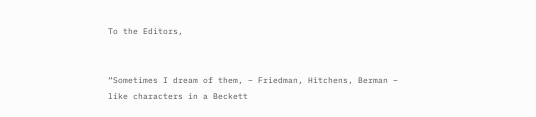To the Editors,


“Sometimes I dream of them, – Friedman, Hitchens, Berman – like characters in a Beckett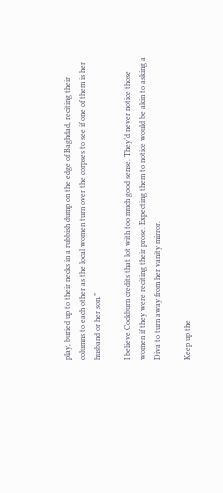play, buried up to their necks in a rubbish dump on the edge of Baghdad, reciting their columns to each other as the local women turn over the corpses to see if one of them is her husband or her son.”

I believe Cockburn credits that lot with too much good sense. They’d never notice those women if they were reciting their prose. Expecting them to notice would be akin to asking a Diva to turn away from her vanity mirror.

Keep up the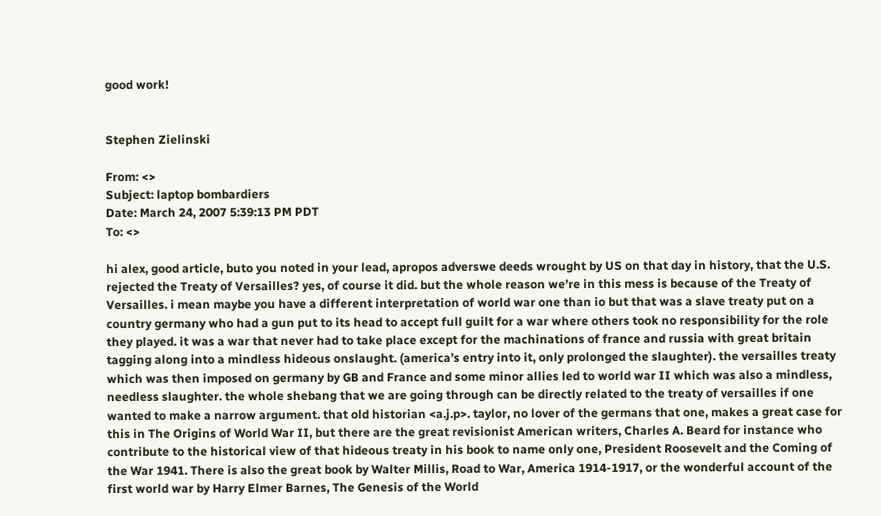good work!


Stephen Zielinski

From: <>
Subject: laptop bombardiers
Date: March 24, 2007 5:39:13 PM PDT
To: <>

hi alex, good article, buto you noted in your lead, apropos adverswe deeds wrought by US on that day in history, that the U.S. rejected the Treaty of Versailles? yes, of course it did. but the whole reason we’re in this mess is because of the Treaty of Versailles. i mean maybe you have a different interpretation of world war one than io but that was a slave treaty put on a country germany who had a gun put to its head to accept full guilt for a war where others took no responsibility for the role they played. it was a war that never had to take place except for the machinations of france and russia with great britain tagging along into a mindless hideous onslaught. (america’s entry into it, only prolonged the slaughter). the versailles treaty which was then imposed on germany by GB and France and some minor allies led to world war II which was also a mindless, needless slaughter. the whole shebang that we are going through can be directly related to the treaty of versailles if one wanted to make a narrow argument. that old historian <a.j.p>. taylor, no lover of the germans that one, makes a great case for this in The Origins of World War II, but there are the great revisionist American writers, Charles A. Beard for instance who contribute to the historical view of that hideous treaty in his book to name only one, President Roosevelt and the Coming of the War 1941. There is also the great book by Walter Millis, Road to War, America 1914-1917, or the wonderful account of the first world war by Harry Elmer Barnes, The Genesis of the World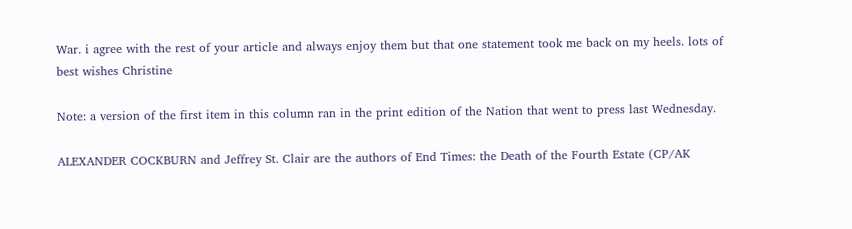War. i agree with the rest of your article and always enjoy them but that one statement took me back on my heels. lots of best wishes Christine

Note: a version of the first item in this column ran in the print edition of the Nation that went to press last Wednesday.

ALEXANDER COCKBURN and Jeffrey St. Clair are the authors of End Times: the Death of the Fourth Estate (CP/AK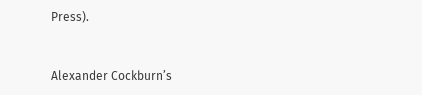Press).


Alexander Cockburn’s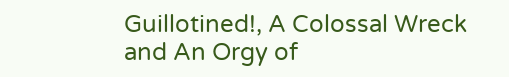Guillotined!, A Colossal Wreck and An Orgy of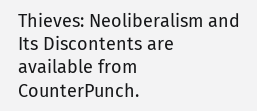Thieves: Neoliberalism and Its Discontents are available from CounterPunch.